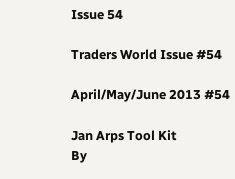Issue 54

Traders World Issue #54

April/May/June 2013 #54

Jan Arps Tool Kit
By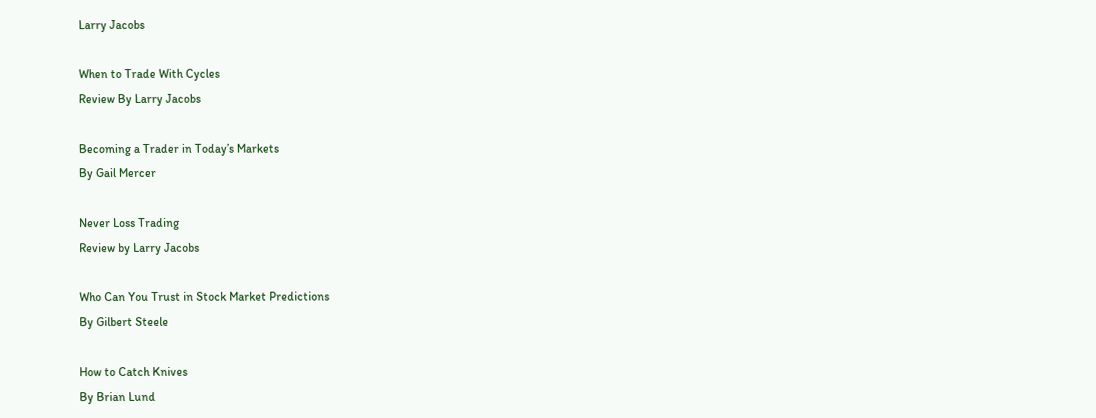Larry Jacobs

When to Trade With Cycles
Review By Larry Jacobs

Becoming a Trader in Today’s Markets
By Gail Mercer

Never Loss Trading
Review by Larry Jacobs

Who Can You Trust in Stock Market Predictions
By Gilbert Steele

How to Catch Knives
By Brian Lund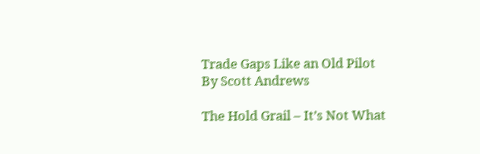Trade Gaps Like an Old Pilot
By Scott Andrews

The Hold Grail – It’s Not What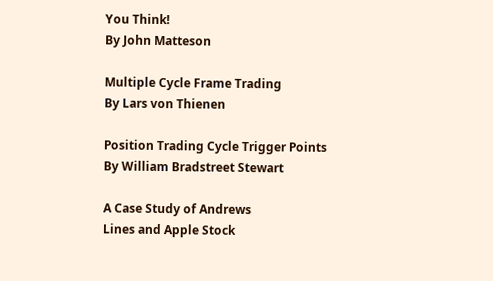You Think!
By John Matteson

Multiple Cycle Frame Trading
By Lars von Thienen

Position Trading Cycle Trigger Points
By William Bradstreet Stewart

A Case Study of Andrews
Lines and Apple Stock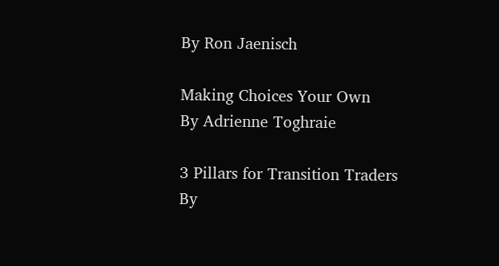By Ron Jaenisch

Making Choices Your Own
By Adrienne Toghraie

3 Pillars for Transition Traders
By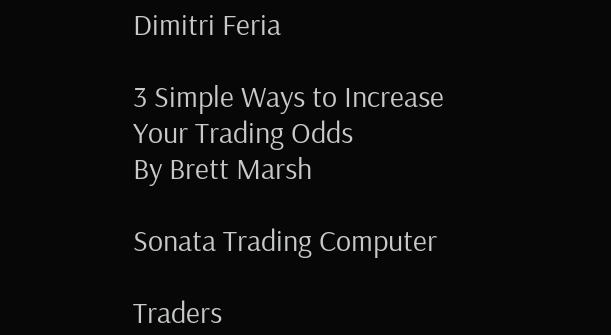Dimitri Feria

3 Simple Ways to Increase
Your Trading Odds
By Brett Marsh

Sonata Trading Computer

Traders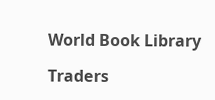World Book Library

Traders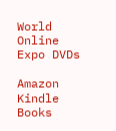World Online Expo DVDs

Amazon Kindle Books